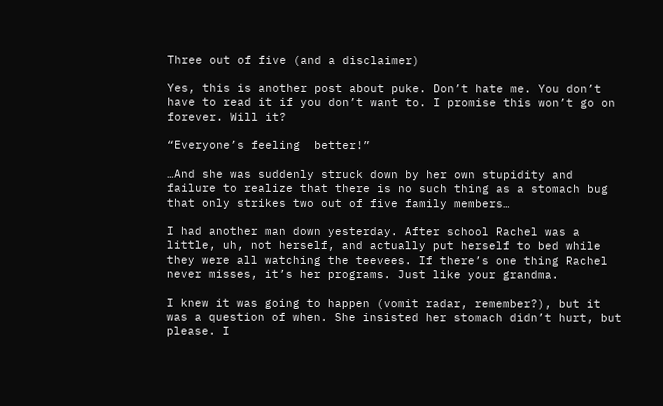Three out of five (and a disclaimer)

Yes, this is another post about puke. Don’t hate me. You don’t have to read it if you don’t want to. I promise this won’t go on forever. Will it?

“Everyone’s feeling  better!”

…And she was suddenly struck down by her own stupidity and failure to realize that there is no such thing as a stomach bug that only strikes two out of five family members…

I had another man down yesterday. After school Rachel was a little, uh, not herself, and actually put herself to bed while they were all watching the teevees. If there’s one thing Rachel never misses, it’s her programs. Just like your grandma.

I knew it was going to happen (vomit radar, remember?), but it was a question of when. She insisted her stomach didn’t hurt, but please. I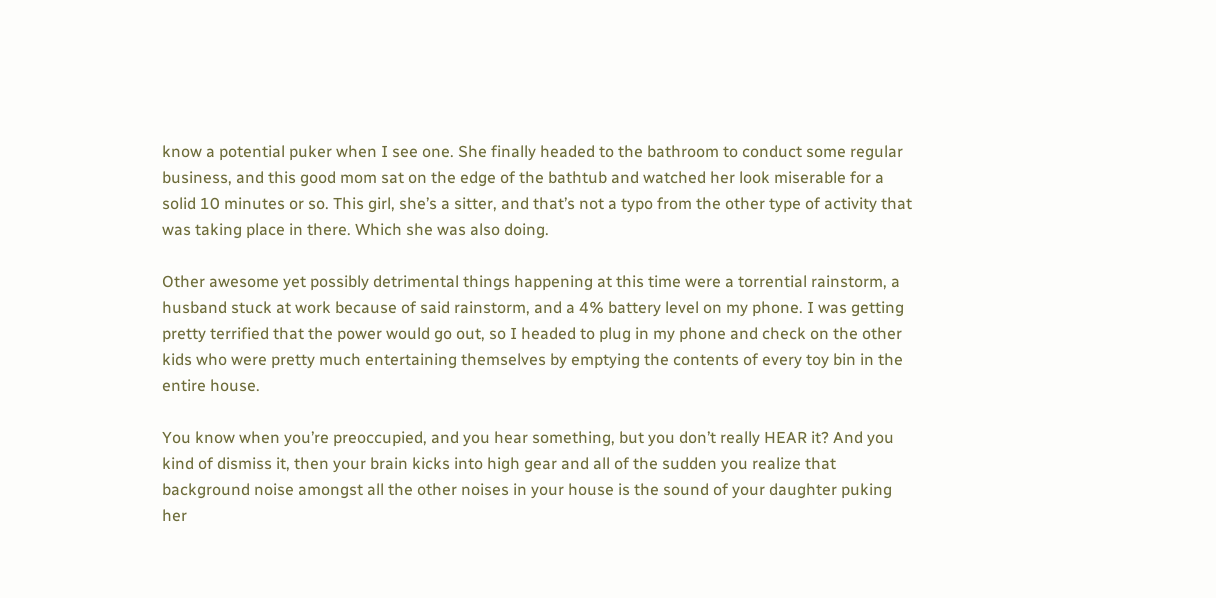know a potential puker when I see one. She finally headed to the bathroom to conduct some regular business, and this good mom sat on the edge of the bathtub and watched her look miserable for a solid 10 minutes or so. This girl, she’s a sitter, and that’s not a typo from the other type of activity that was taking place in there. Which she was also doing.

Other awesome yet possibly detrimental things happening at this time were a torrential rainstorm, a husband stuck at work because of said rainstorm, and a 4% battery level on my phone. I was getting pretty terrified that the power would go out, so I headed to plug in my phone and check on the other kids who were pretty much entertaining themselves by emptying the contents of every toy bin in the entire house.

You know when you’re preoccupied, and you hear something, but you don’t really HEAR it? And you kind of dismiss it, then your brain kicks into high gear and all of the sudden you realize that background noise amongst all the other noises in your house is the sound of your daughter puking her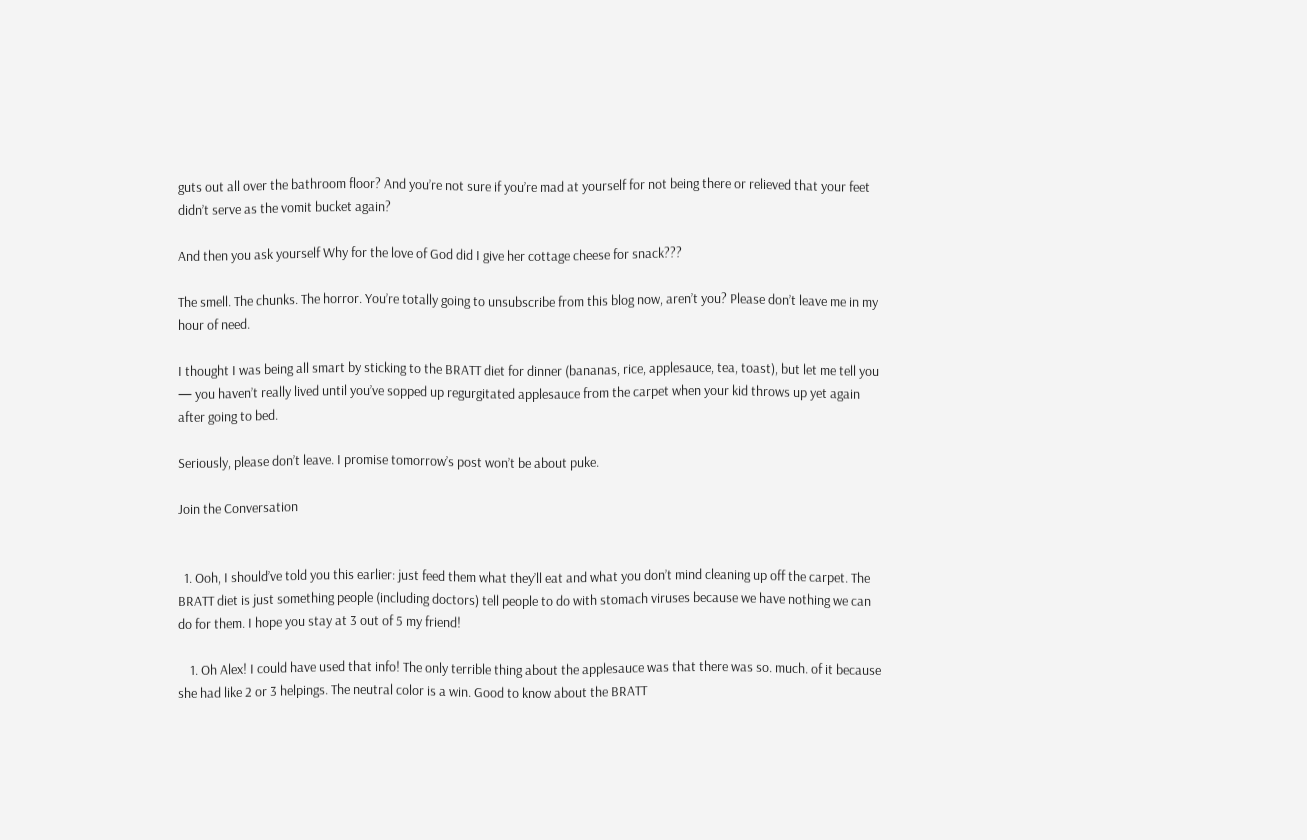guts out all over the bathroom floor? And you’re not sure if you’re mad at yourself for not being there or relieved that your feet didn’t serve as the vomit bucket again?

And then you ask yourself Why for the love of God did I give her cottage cheese for snack???

The smell. The chunks. The horror. You’re totally going to unsubscribe from this blog now, aren’t you? Please don’t leave me in my hour of need.

I thought I was being all smart by sticking to the BRATT diet for dinner (bananas, rice, applesauce, tea, toast), but let me tell you — you haven’t really lived until you’ve sopped up regurgitated applesauce from the carpet when your kid throws up yet again after going to bed.

Seriously, please don’t leave. I promise tomorrow’s post won’t be about puke.

Join the Conversation


  1. Ooh, I should’ve told you this earlier: just feed them what they’ll eat and what you don’t mind cleaning up off the carpet. The BRATT diet is just something people (including doctors) tell people to do with stomach viruses because we have nothing we can do for them. I hope you stay at 3 out of 5 my friend!

    1. Oh Alex! I could have used that info! The only terrible thing about the applesauce was that there was so. much. of it because she had like 2 or 3 helpings. The neutral color is a win. Good to know about the BRATT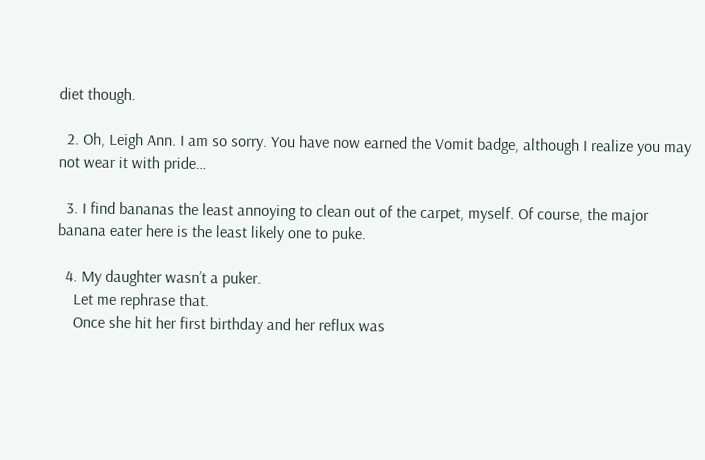diet though.

  2. Oh, Leigh Ann. I am so sorry. You have now earned the Vomit badge, although I realize you may not wear it with pride…

  3. I find bananas the least annoying to clean out of the carpet, myself. Of course, the major banana eater here is the least likely one to puke.

  4. My daughter wasn’t a puker.
    Let me rephrase that.
    Once she hit her first birthday and her reflux was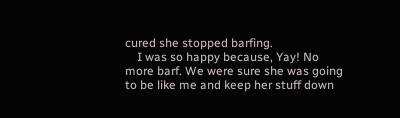cured she stopped barfing.
    I was so happy because, Yay! No more barf. We were sure she was going to be like me and keep her stuff down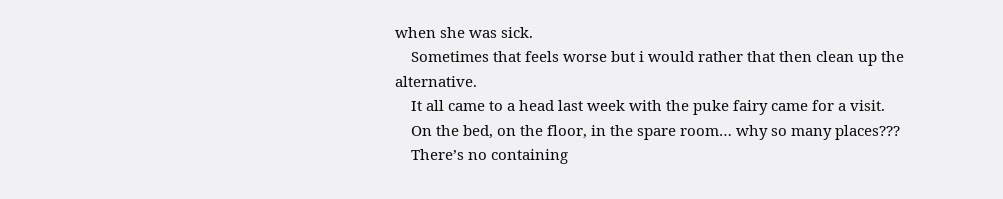when she was sick.
    Sometimes that feels worse but i would rather that then clean up the alternative.
    It all came to a head last week with the puke fairy came for a visit.
    On the bed, on the floor, in the spare room… why so many places???
    There’s no containing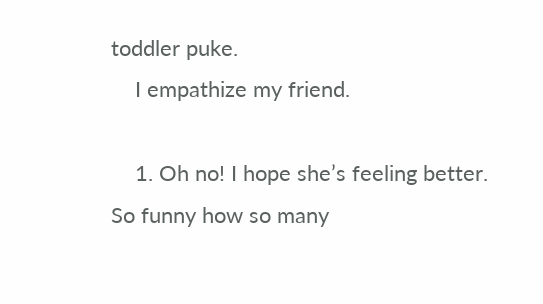toddler puke.
    I empathize my friend.

    1. Oh no! I hope she’s feeling better. So funny how so many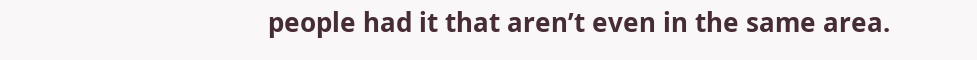people had it that aren’t even in the same area.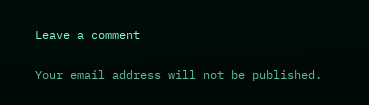Leave a comment

Your email address will not be published.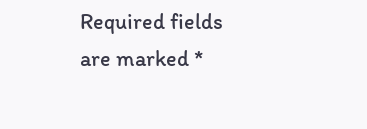Required fields are marked *